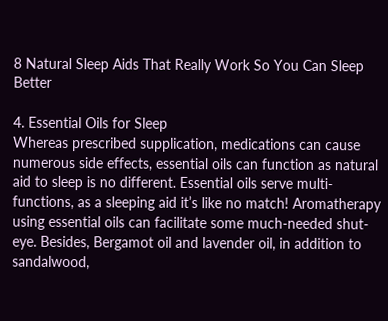8 Natural Sleep Aids That Really Work So You Can Sleep Better

4. Essential Oils for Sleep
Whereas prescribed supplication, medications can cause numerous side effects, essential oils can function as natural aid to sleep is no different. Essential oils serve multi-functions, as a sleeping aid it’s like no match! Aromatherapy using essential oils can facilitate some much-needed shut-eye. Besides, Bergamot oil and lavender oil, in addition to sandalwood,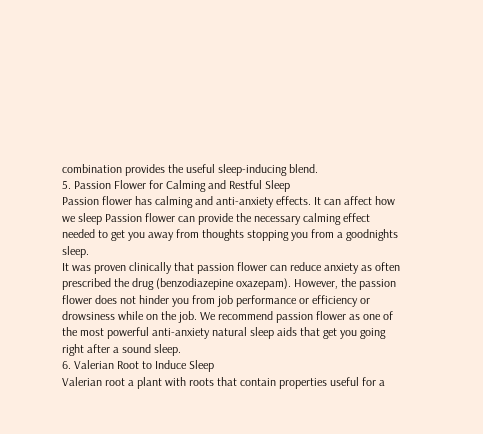combination provides the useful sleep-inducing blend.
5. Passion Flower for Calming and Restful Sleep
Passion flower has calming and anti-anxiety effects. It can affect how we sleep Passion flower can provide the necessary calming effect needed to get you away from thoughts stopping you from a goodnights sleep.
It was proven clinically that passion flower can reduce anxiety as often prescribed the drug (benzodiazepine oxazepam). However, the passion flower does not hinder you from job performance or efficiency or drowsiness while on the job. We recommend passion flower as one of the most powerful anti-anxiety natural sleep aids that get you going right after a sound sleep.
6. Valerian Root to Induce Sleep
Valerian root a plant with roots that contain properties useful for a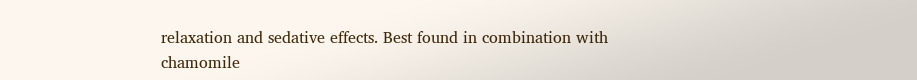relaxation and sedative effects. Best found in combination with chamomile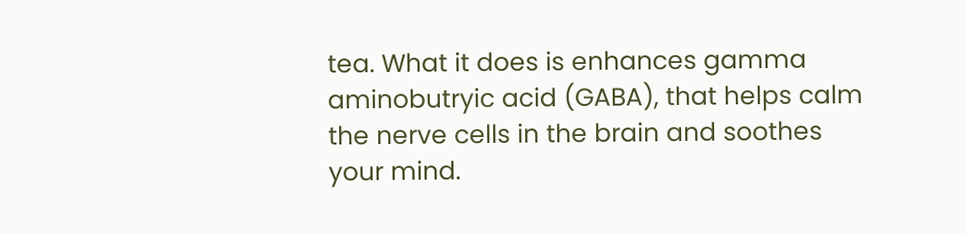tea. What it does is enhances gamma aminobutryic acid (GABA), that helps calm the nerve cells in the brain and soothes your mind.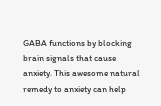GABA functions by blocking brain signals that cause anxiety. This awesome natural remedy to anxiety can help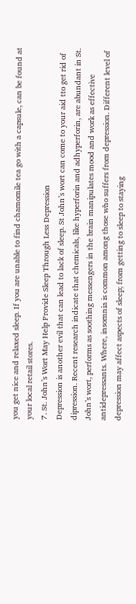you get nice and relaxed sleep. If you are unable to find chamomile tea go with a capsule, can be found at your local retail stores.
7. St. John’s Wort May Help Provide Sleep Through Less Depression
Depression is another evil that can lead to lack of sleep. St John’s wort can come to your aid tto get rid of dipression. Recent research indicate that chemicals, like hyperforin and adhyperforin, are abundant in St. John’s wort, performs as soothing messengers in the brain manipulates mood and work as effective antidepressants. Where, insomnia is common among those who suffers from depression. Different level of depression may affect aspects of sleep; from getting to sleep to staying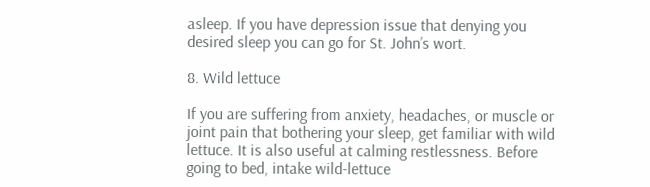asleep. If you have depression issue that denying you desired sleep you can go for St. John’s wort.

8. Wild lettuce

If you are suffering from anxiety, headaches, or muscle or joint pain that bothering your sleep, get familiar with wild lettuce. It is also useful at calming restlessness. Before going to bed, intake wild-lettuce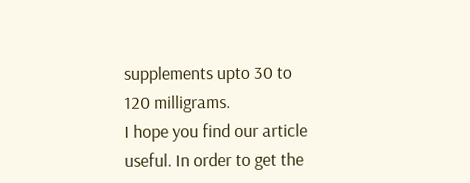supplements upto 30 to 120 milligrams.
I hope you find our article useful. In order to get the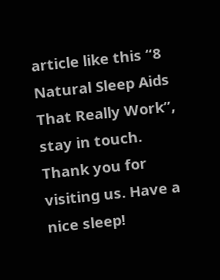article like this “8 Natural Sleep Aids That Really Work”, stay in touch. Thank you for visiting us. Have a nice sleep!